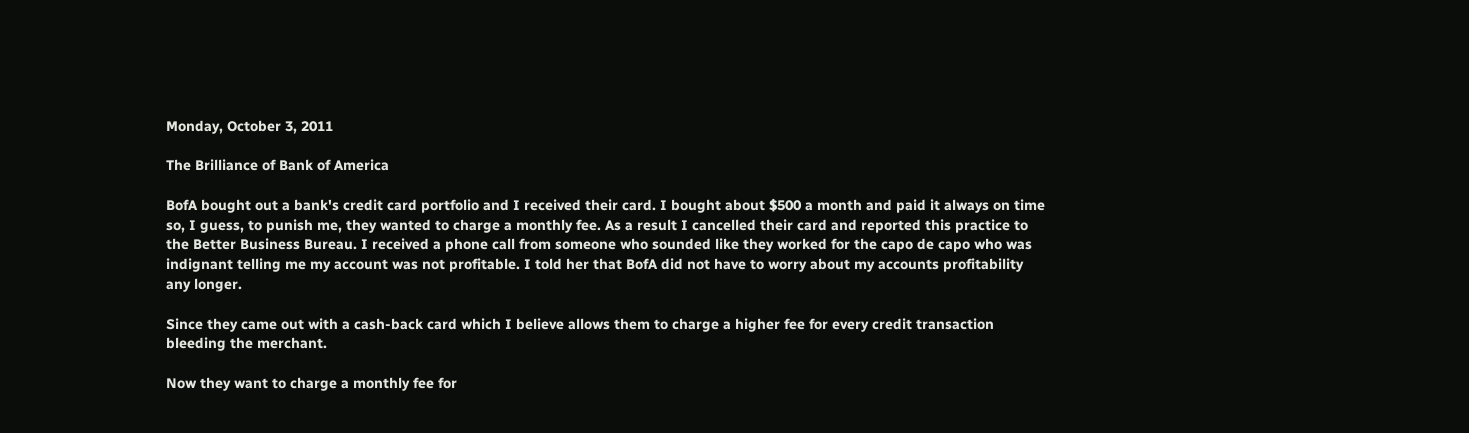Monday, October 3, 2011

The Brilliance of Bank of America

BofA bought out a bank's credit card portfolio and I received their card. I bought about $500 a month and paid it always on time so, I guess, to punish me, they wanted to charge a monthly fee. As a result I cancelled their card and reported this practice to the Better Business Bureau. I received a phone call from someone who sounded like they worked for the capo de capo who was indignant telling me my account was not profitable. I told her that BofA did not have to worry about my accounts profitability any longer.

Since they came out with a cash-back card which I believe allows them to charge a higher fee for every credit transaction bleeding the merchant.

Now they want to charge a monthly fee for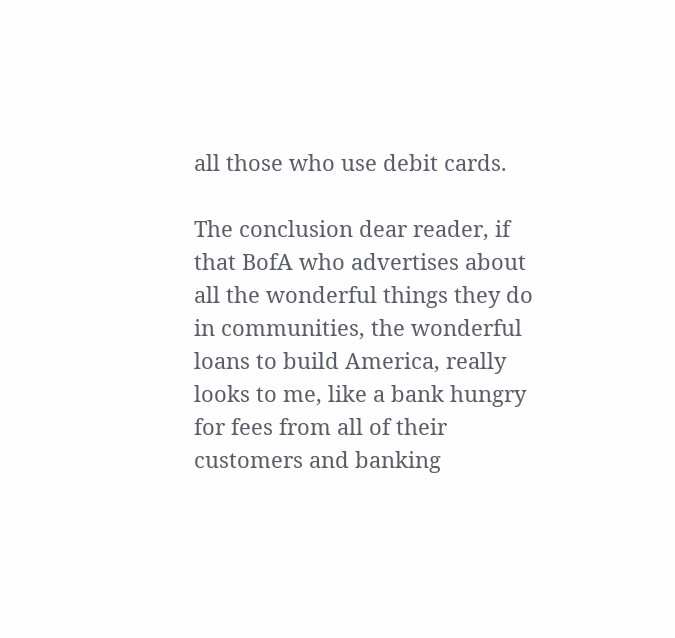all those who use debit cards.

The conclusion dear reader, if that BofA who advertises about all the wonderful things they do in communities, the wonderful loans to build America, really looks to me, like a bank hungry for fees from all of their customers and banking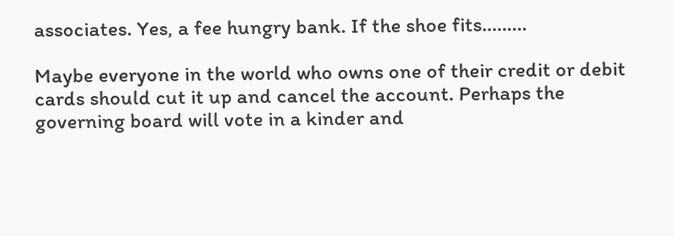associates. Yes, a fee hungry bank. If the shoe fits.........

Maybe everyone in the world who owns one of their credit or debit cards should cut it up and cancel the account. Perhaps the governing board will vote in a kinder and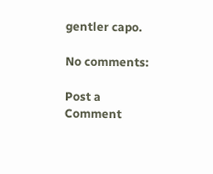gentler capo.

No comments:

Post a Comment